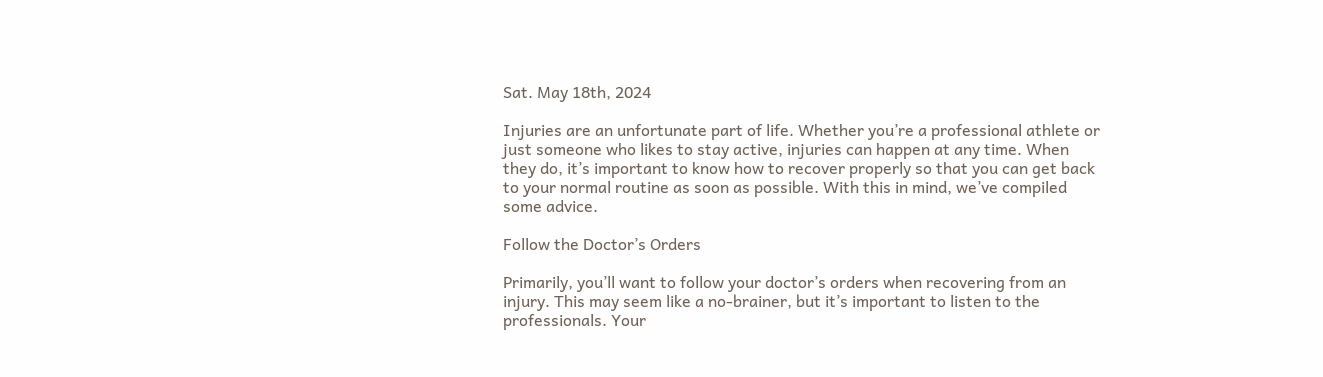Sat. May 18th, 2024

Injuries are an unfortunate part of life. Whether you’re a professional athlete or just someone who likes to stay active, injuries can happen at any time. When they do, it’s important to know how to recover properly so that you can get back to your normal routine as soon as possible. With this in mind, we’ve compiled some advice.

Follow the Doctor’s Orders

Primarily, you’ll want to follow your doctor’s orders when recovering from an injury. This may seem like a no-brainer, but it’s important to listen to the professionals. Your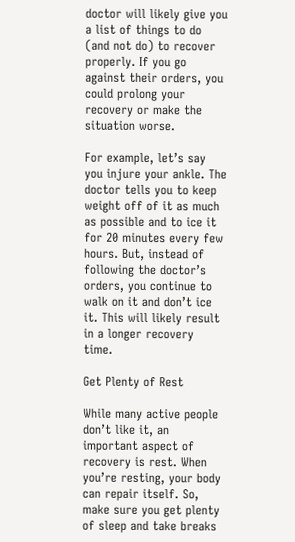doctor will likely give you a list of things to do (and not do) to recover properly. If you go against their orders, you could prolong your recovery or make the situation worse.

For example, let’s say you injure your ankle. The doctor tells you to keep weight off of it as much as possible and to ice it for 20 minutes every few hours. But, instead of following the doctor’s orders, you continue to walk on it and don’t ice it. This will likely result in a longer recovery time.

Get Plenty of Rest

While many active people don’t like it, an important aspect of recovery is rest. When you’re resting, your body can repair itself. So, make sure you get plenty of sleep and take breaks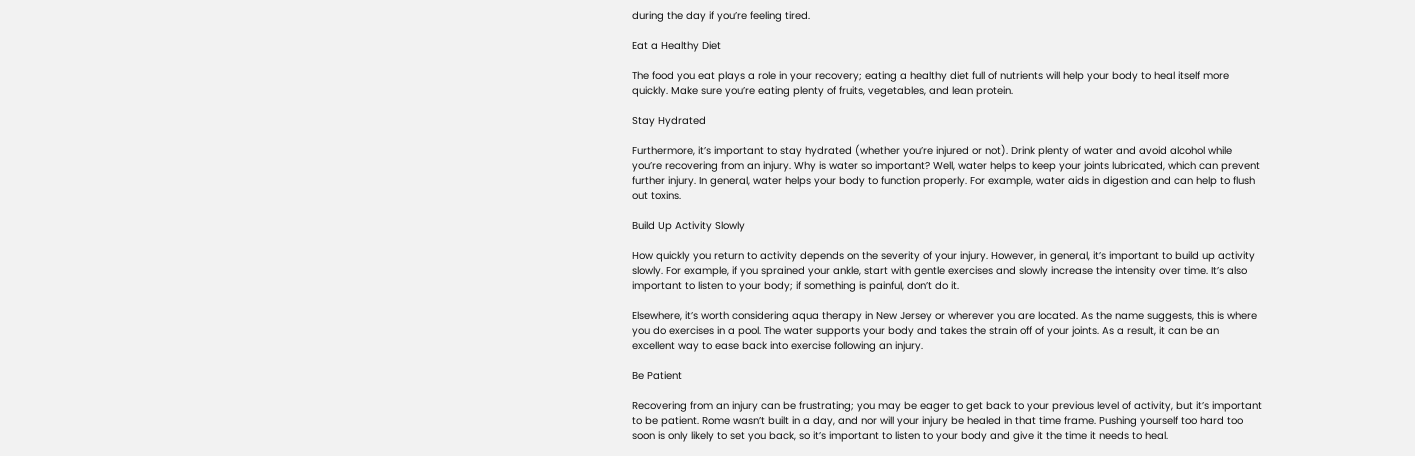during the day if you’re feeling tired.

Eat a Healthy Diet

The food you eat plays a role in your recovery; eating a healthy diet full of nutrients will help your body to heal itself more quickly. Make sure you’re eating plenty of fruits, vegetables, and lean protein.

Stay Hydrated

Furthermore, it’s important to stay hydrated (whether you’re injured or not). Drink plenty of water and avoid alcohol while you’re recovering from an injury. Why is water so important? Well, water helps to keep your joints lubricated, which can prevent further injury. In general, water helps your body to function properly. For example, water aids in digestion and can help to flush out toxins.

Build Up Activity Slowly

How quickly you return to activity depends on the severity of your injury. However, in general, it’s important to build up activity slowly. For example, if you sprained your ankle, start with gentle exercises and slowly increase the intensity over time. It’s also important to listen to your body; if something is painful, don’t do it.

Elsewhere, it’s worth considering aqua therapy in New Jersey or wherever you are located. As the name suggests, this is where you do exercises in a pool. The water supports your body and takes the strain off of your joints. As a result, it can be an excellent way to ease back into exercise following an injury.

Be Patient

Recovering from an injury can be frustrating; you may be eager to get back to your previous level of activity, but it’s important to be patient. Rome wasn’t built in a day, and nor will your injury be healed in that time frame. Pushing yourself too hard too soon is only likely to set you back, so it’s important to listen to your body and give it the time it needs to heal.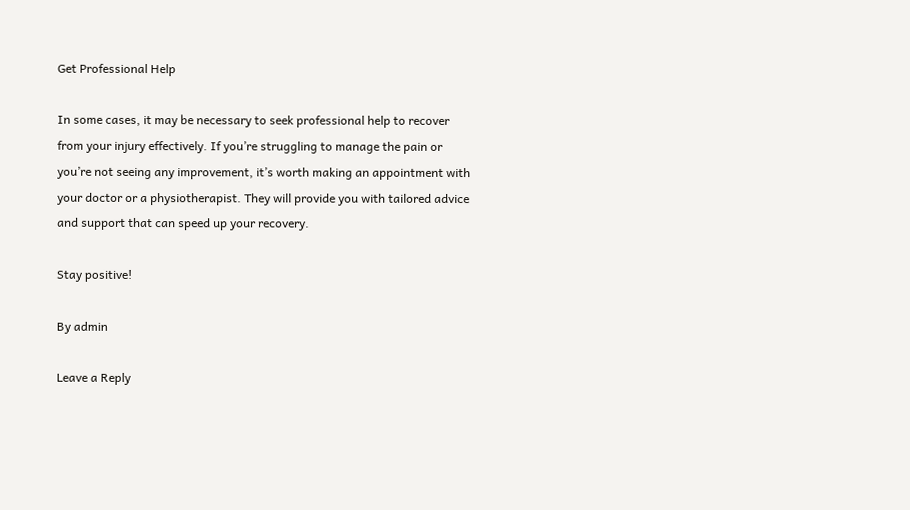Get Professional Help

In some cases, it may be necessary to seek professional help to recover from your injury effectively. If you’re struggling to manage the pain or you’re not seeing any improvement, it’s worth making an appointment with your doctor or a physiotherapist. They will provide you with tailored advice and support that can speed up your recovery.

Stay positive!

By admin

Leave a Reply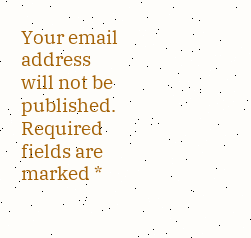Your email address will not be published. Required fields are marked *